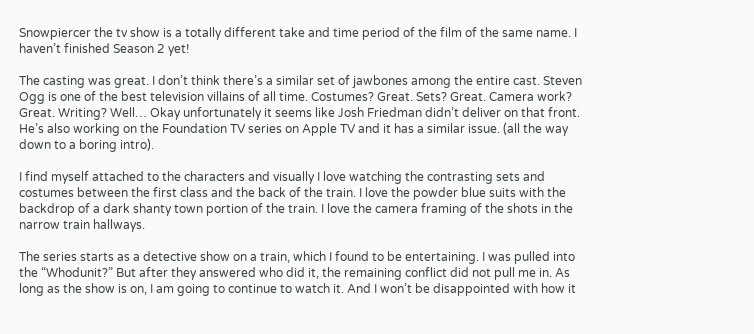Snowpiercer the tv show is a totally different take and time period of the film of the same name. I haven’t finished Season 2 yet!

The casting was great. I don’t think there’s a similar set of jawbones among the entire cast. Steven Ogg is one of the best television villains of all time. Costumes? Great. Sets? Great. Camera work? Great. Writing? Well… Okay unfortunately it seems like Josh Friedman didn’t deliver on that front. He’s also working on the Foundation TV series on Apple TV and it has a similar issue. (all the way down to a boring intro).

I find myself attached to the characters and visually I love watching the contrasting sets and costumes between the first class and the back of the train. I love the powder blue suits with the backdrop of a dark shanty town portion of the train. I love the camera framing of the shots in the narrow train hallways.

The series starts as a detective show on a train, which I found to be entertaining. I was pulled into the “Whodunit?” But after they answered who did it, the remaining conflict did not pull me in. As long as the show is on, I am going to continue to watch it. And I won’t be disappointed with how it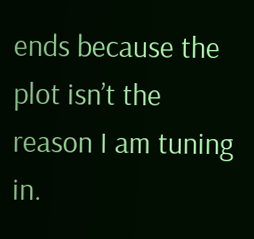ends because the plot isn’t the reason I am tuning in.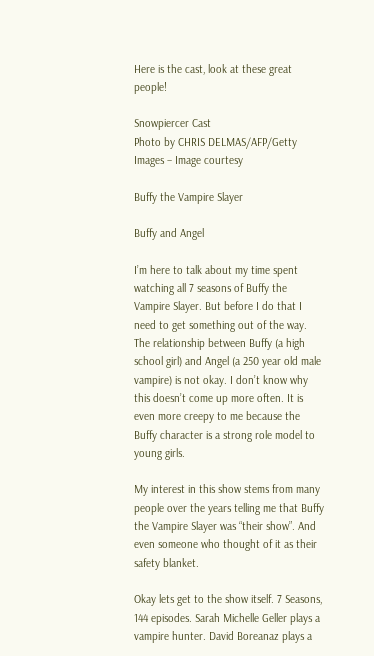Here is the cast, look at these great people!

Snowpiercer Cast
Photo by CHRIS DELMAS/AFP/Getty Images – Image courtesy

Buffy the Vampire Slayer

Buffy and Angel

I’m here to talk about my time spent watching all 7 seasons of Buffy the Vampire Slayer. But before I do that I need to get something out of the way. The relationship between Buffy (a high school girl) and Angel (a 250 year old male vampire) is not okay. I don’t know why this doesn’t come up more often. It is even more creepy to me because the Buffy character is a strong role model to young girls.

My interest in this show stems from many people over the years telling me that Buffy the Vampire Slayer was “their show”. And even someone who thought of it as their safety blanket.

Okay lets get to the show itself. 7 Seasons, 144 episodes. Sarah Michelle Geller plays a vampire hunter. David Boreanaz plays a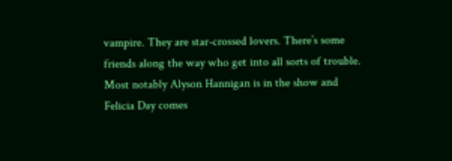vampire. They are star-crossed lovers. There’s some friends along the way who get into all sorts of trouble. Most notably Alyson Hannigan is in the show and Felicia Day comes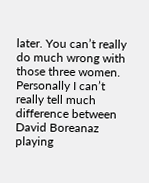later. You can’t really do much wrong with those three women. Personally I can’t really tell much difference between David Boreanaz playing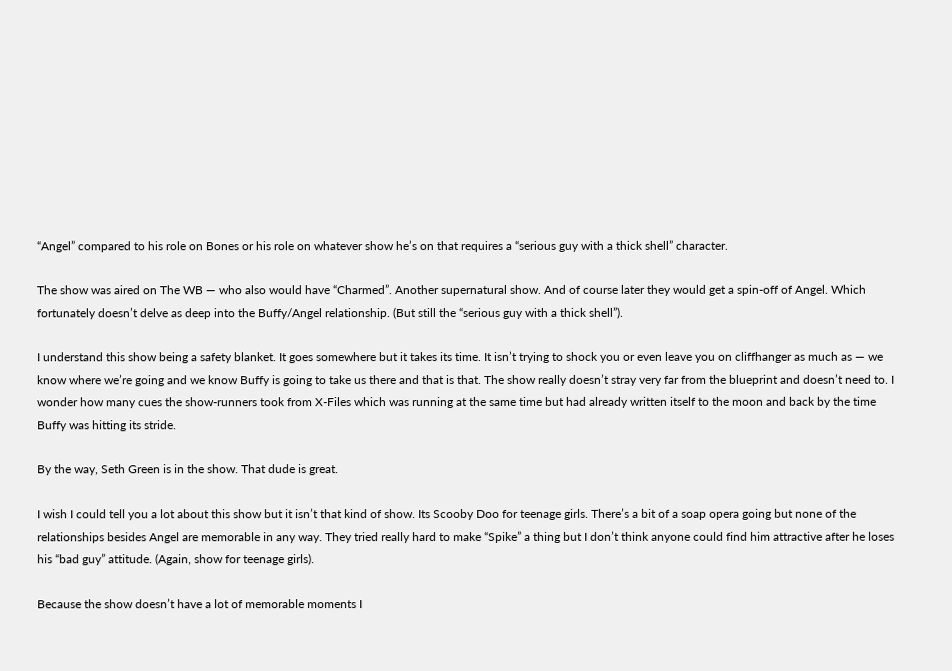“Angel” compared to his role on Bones or his role on whatever show he’s on that requires a “serious guy with a thick shell” character.

The show was aired on The WB — who also would have “Charmed”. Another supernatural show. And of course later they would get a spin-off of Angel. Which fortunately doesn’t delve as deep into the Buffy/Angel relationship. (But still the “serious guy with a thick shell”).

I understand this show being a safety blanket. It goes somewhere but it takes its time. It isn’t trying to shock you or even leave you on cliffhanger as much as — we know where we’re going and we know Buffy is going to take us there and that is that. The show really doesn’t stray very far from the blueprint and doesn’t need to. I wonder how many cues the show-runners took from X-Files which was running at the same time but had already written itself to the moon and back by the time Buffy was hitting its stride.

By the way, Seth Green is in the show. That dude is great.

I wish I could tell you a lot about this show but it isn’t that kind of show. Its Scooby Doo for teenage girls. There’s a bit of a soap opera going but none of the relationships besides Angel are memorable in any way. They tried really hard to make “Spike” a thing but I don’t think anyone could find him attractive after he loses his “bad guy” attitude. (Again, show for teenage girls).

Because the show doesn’t have a lot of memorable moments I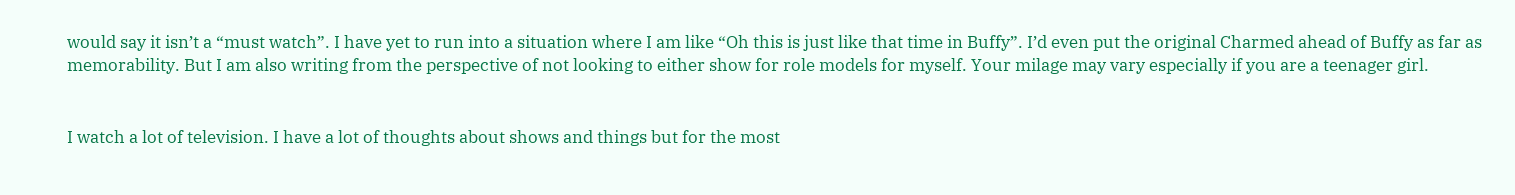would say it isn’t a “must watch”. I have yet to run into a situation where I am like “Oh this is just like that time in Buffy”. I’d even put the original Charmed ahead of Buffy as far as memorability. But I am also writing from the perspective of not looking to either show for role models for myself. Your milage may vary especially if you are a teenager girl.


I watch a lot of television. I have a lot of thoughts about shows and things but for the most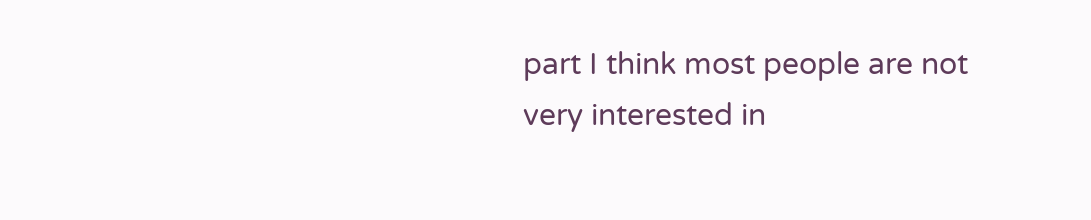part I think most people are not very interested in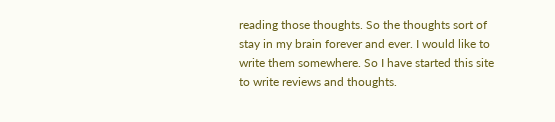reading those thoughts. So the thoughts sort of stay in my brain forever and ever. I would like to write them somewhere. So I have started this site to write reviews and thoughts.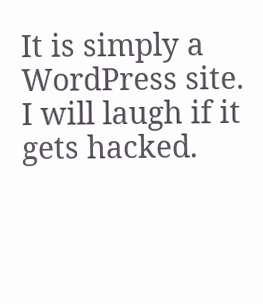It is simply a WordPress site. I will laugh if it gets hacked.